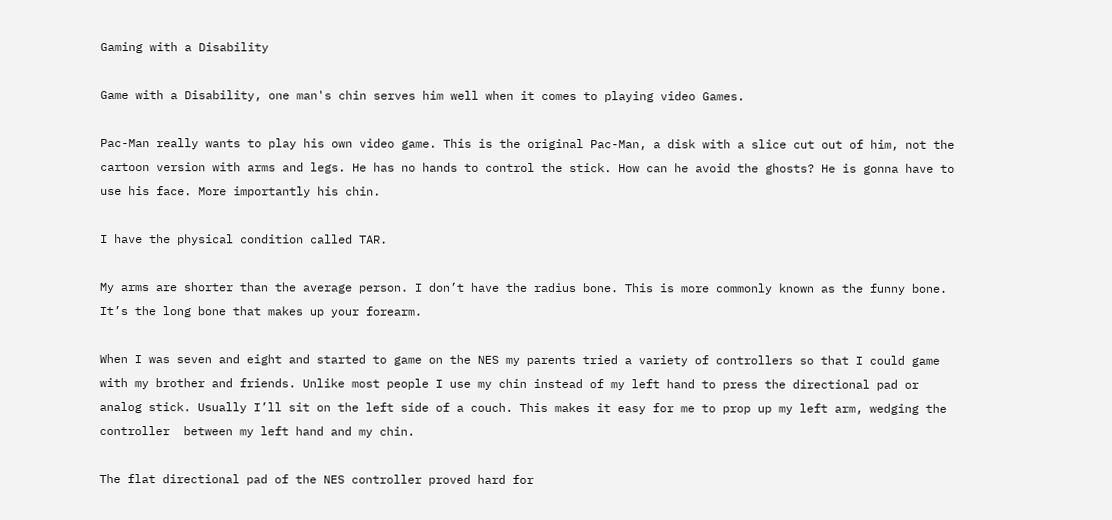Gaming with a Disability

Game with a Disability, one man's chin serves him well when it comes to playing video Games.

Pac-Man really wants to play his own video game. This is the original Pac-Man, a disk with a slice cut out of him, not the cartoon version with arms and legs. He has no hands to control the stick. How can he avoid the ghosts? He is gonna have to use his face. More importantly his chin.

I have the physical condition called TAR.

My arms are shorter than the average person. I don’t have the radius bone. This is more commonly known as the funny bone. It’s the long bone that makes up your forearm.

When I was seven and eight and started to game on the NES my parents tried a variety of controllers so that I could game with my brother and friends. Unlike most people I use my chin instead of my left hand to press the directional pad or analog stick. Usually I’ll sit on the left side of a couch. This makes it easy for me to prop up my left arm, wedging the controller  between my left hand and my chin.

The flat directional pad of the NES controller proved hard for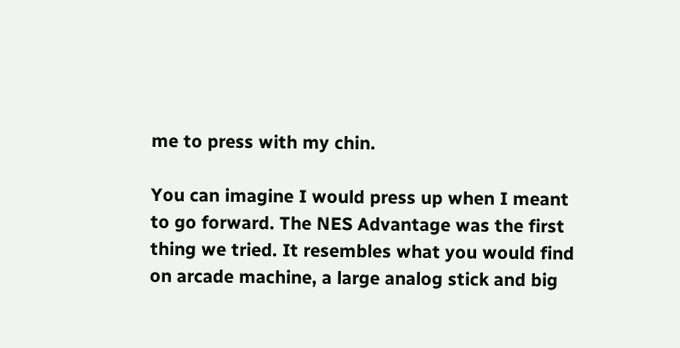me to press with my chin.

You can imagine I would press up when I meant to go forward. The NES Advantage was the first thing we tried. It resembles what you would find on arcade machine, a large analog stick and big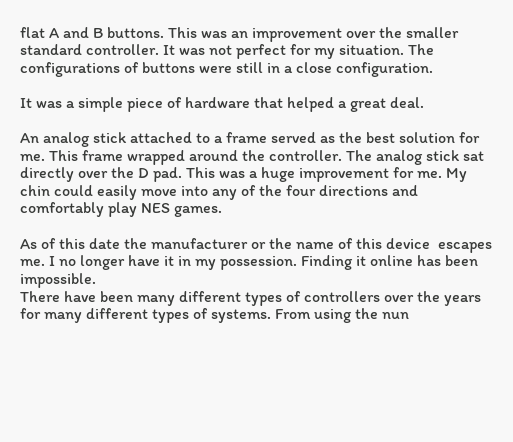flat A and B buttons. This was an improvement over the smaller standard controller. It was not perfect for my situation. The configurations of buttons were still in a close configuration.

It was a simple piece of hardware that helped a great deal.

An analog stick attached to a frame served as the best solution for me. This frame wrapped around the controller. The analog stick sat directly over the D pad. This was a huge improvement for me. My chin could easily move into any of the four directions and comfortably play NES games.

As of this date the manufacturer or the name of this device  escapes me. I no longer have it in my possession. Finding it online has been impossible.
There have been many different types of controllers over the years for many different types of systems. From using the nun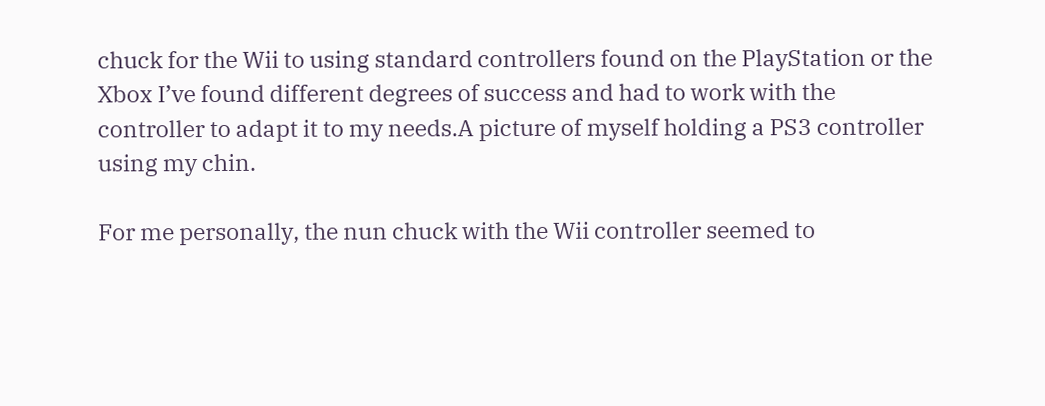chuck for the Wii to using standard controllers found on the PlayStation or the Xbox I’ve found different degrees of success and had to work with the controller to adapt it to my needs.A picture of myself holding a PS3 controller using my chin.

For me personally, the nun chuck with the Wii controller seemed to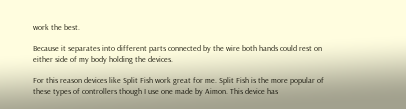work the best.

Because it separates into different parts connected by the wire both hands could rest on either side of my body holding the devices.

For this reason devices like Split Fish work great for me. Split Fish is the more popular of these types of controllers though I use one made by Aimon. This device has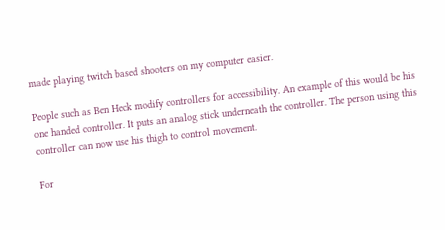made playing twitch based shooters on my computer easier.

People such as Ben Heck modify controllers for accessibility. An example of this would be his one handed controller. It puts an analog stick underneath the controller. The person using this controller can now use his thigh to control movement.

For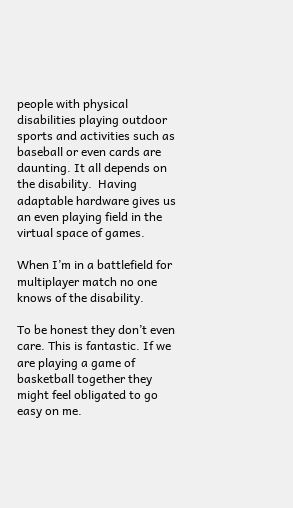people with physical disabilities playing outdoor sports and activities such as baseball or even cards are daunting. It all depends on the disability.  Having adaptable hardware gives us an even playing field in the virtual space of games.

When I’m in a battlefield for multiplayer match no one knows of the disability.

To be honest they don’t even care. This is fantastic. If we are playing a game of basketball together they might feel obligated to go easy on me.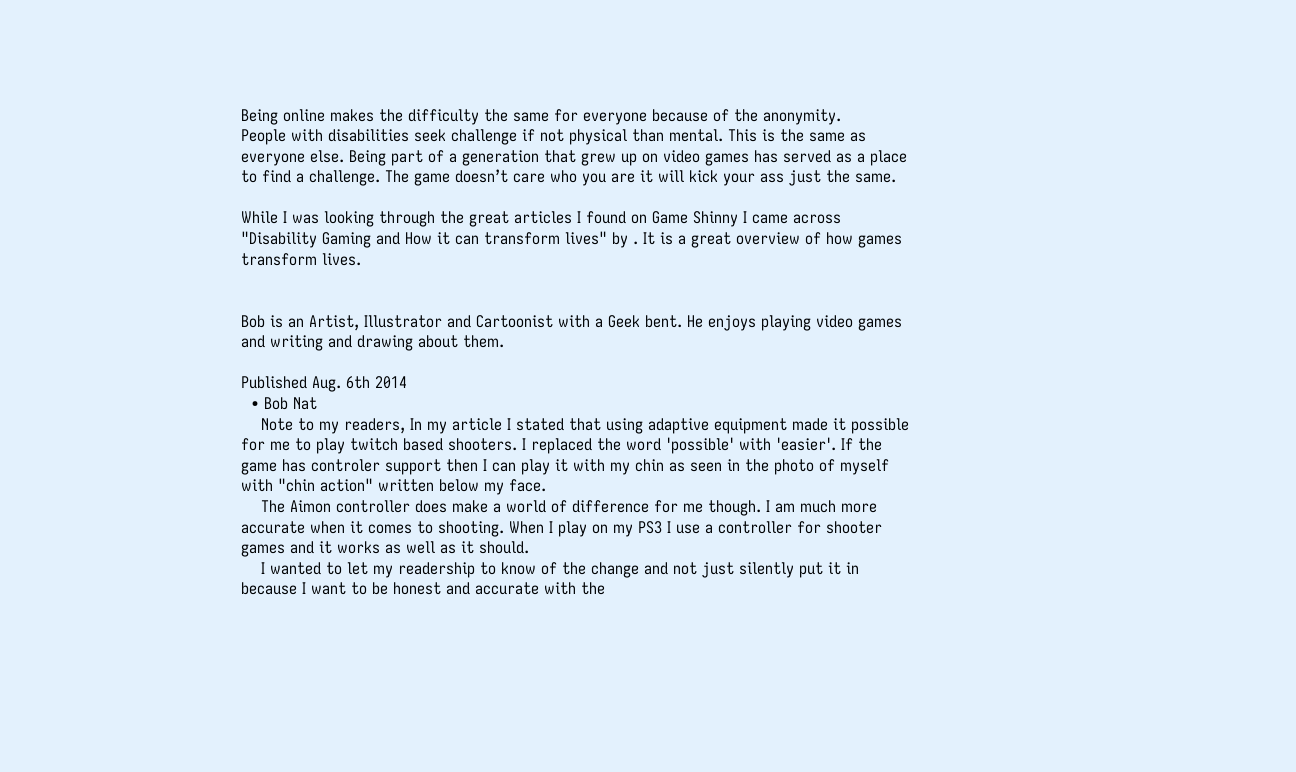Being online makes the difficulty the same for everyone because of the anonymity.
People with disabilities seek challenge if not physical than mental. This is the same as everyone else. Being part of a generation that grew up on video games has served as a place to find a challenge. The game doesn’t care who you are it will kick your ass just the same.

While I was looking through the great articles I found on Game Shinny I came across "Disability Gaming and How it can transform lives" by . It is a great overview of how games transform lives.


Bob is an Artist, Illustrator and Cartoonist with a Geek bent. He enjoys playing video games and writing and drawing about them.

Published Aug. 6th 2014
  • Bob Nat
    Note to my readers, In my article I stated that using adaptive equipment made it possible for me to play twitch based shooters. I replaced the word 'possible' with 'easier'. If the game has controler support then I can play it with my chin as seen in the photo of myself with "chin action" written below my face.
    The Aimon controller does make a world of difference for me though. I am much more accurate when it comes to shooting. When I play on my PS3 I use a controller for shooter games and it works as well as it should.
    I wanted to let my readership to know of the change and not just silently put it in because I want to be honest and accurate with the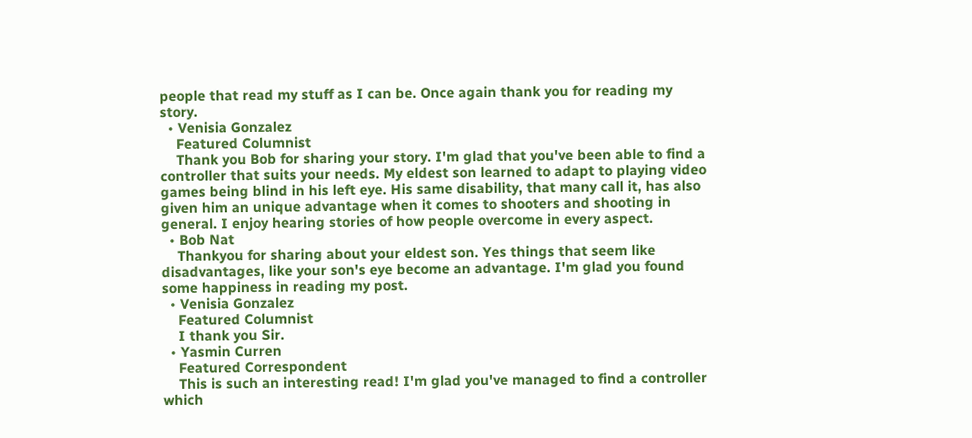people that read my stuff as I can be. Once again thank you for reading my story.
  • Venisia Gonzalez
    Featured Columnist
    Thank you Bob for sharing your story. I'm glad that you've been able to find a controller that suits your needs. My eldest son learned to adapt to playing video games being blind in his left eye. His same disability, that many call it, has also given him an unique advantage when it comes to shooters and shooting in general. I enjoy hearing stories of how people overcome in every aspect.
  • Bob Nat
    Thankyou for sharing about your eldest son. Yes things that seem like disadvantages, like your son's eye become an advantage. I'm glad you found some happiness in reading my post.
  • Venisia Gonzalez
    Featured Columnist
    I thank you Sir.
  • Yasmin Curren
    Featured Correspondent
    This is such an interesting read! I'm glad you've managed to find a controller which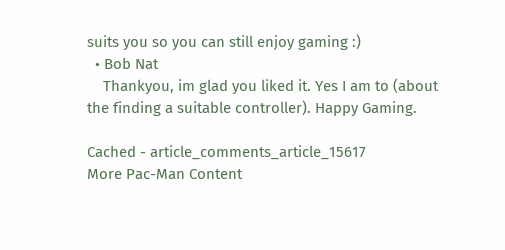suits you so you can still enjoy gaming :)
  • Bob Nat
    Thankyou, im glad you liked it. Yes I am to (about the finding a suitable controller). Happy Gaming.

Cached - article_comments_article_15617
More Pac-Man Content